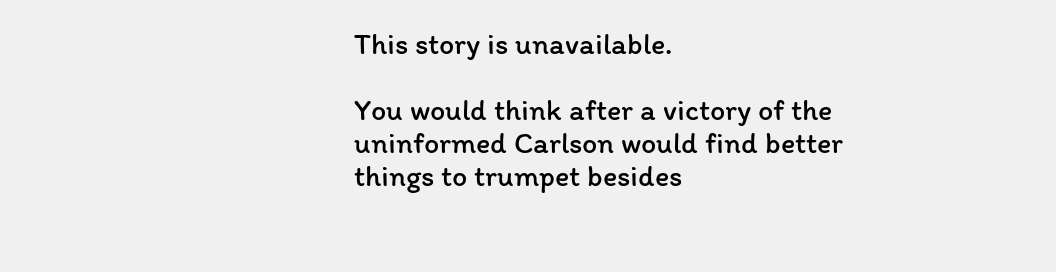This story is unavailable.

You would think after a victory of the uninformed Carlson would find better things to trumpet besides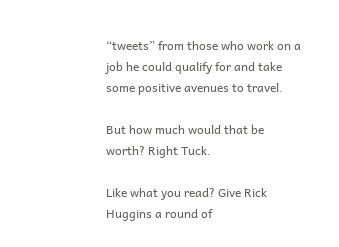“tweets” from those who work on a job he could qualify for and take some positive avenues to travel.

But how much would that be worth? Right Tuck.

Like what you read? Give Rick Huggins a round of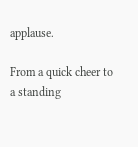applause.

From a quick cheer to a standing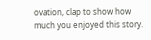ovation, clap to show how much you enjoyed this story.